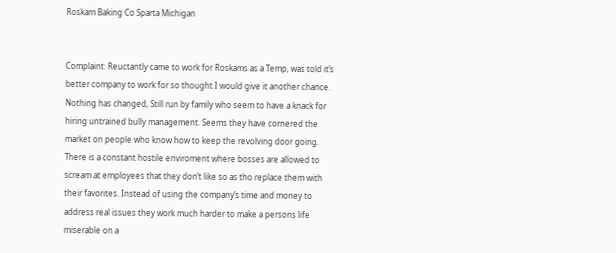Roskam Baking Co Sparta Michigan


Complaint: Reuctantly came to work for Roskams as a Temp, was told it’s better company to work for so thought I would give it another chance. Nothing has changed, Still run by family who seem to have a knack for hiring untrained bully management. Seems they have cornered the market on people who know how to keep the revolving door going. There is a constant hostile enviroment where bosses are allowed to scream at employees that they don’t like so as tho replace them with their favorites. Instead of using the company’s time and money to address real issues they work much harder to make a persons life miserable on a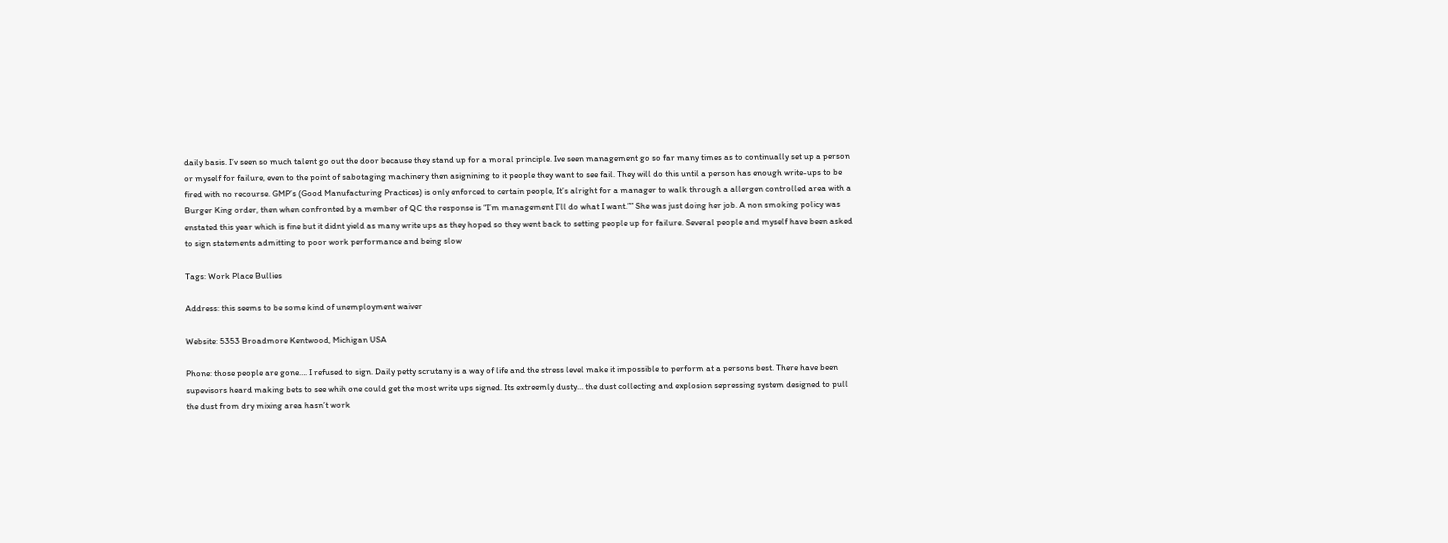daily basis. I’v seen so much talent go out the door because they stand up for a moral principle. Ive seen management go so far many times as to continually set up a person or myself for failure, even to the point of sabotaging machinery then asignining to it people they want to see fail. They will do this until a person has enough write-ups to be fired with no recourse. GMP’s (Good Manufacturing Practices) is only enforced to certain people, It’s alright for a manager to walk through a allergen controlled area with a Burger King order, then when confronted by a member of QC the response is “I’m management I’ll do what I want.”” She was just doing her job. A non smoking policy was enstated this year which is fine but it didnt yield as many write ups as they hoped so they went back to setting people up for failure. Several people and myself have been asked to sign statements admitting to poor work performance and being slow

Tags: Work Place Bullies

Address: this seems to be some kind of unemployment waiver

Website: 5353 Broadmore Kentwood, Michigan USA

Phone: those people are gone…. I refused to sign. Daily petty scrutany is a way of life and the stress level make it impossible to perform at a persons best. There have been supevisors heard making bets to see whih one could get the most write ups signed. Its extreemly dusty… the dust collecting and explosion sepressing system designed to pull the dust from dry mixing area hasn’t work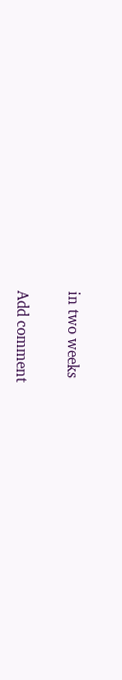in two weeks

Add comment